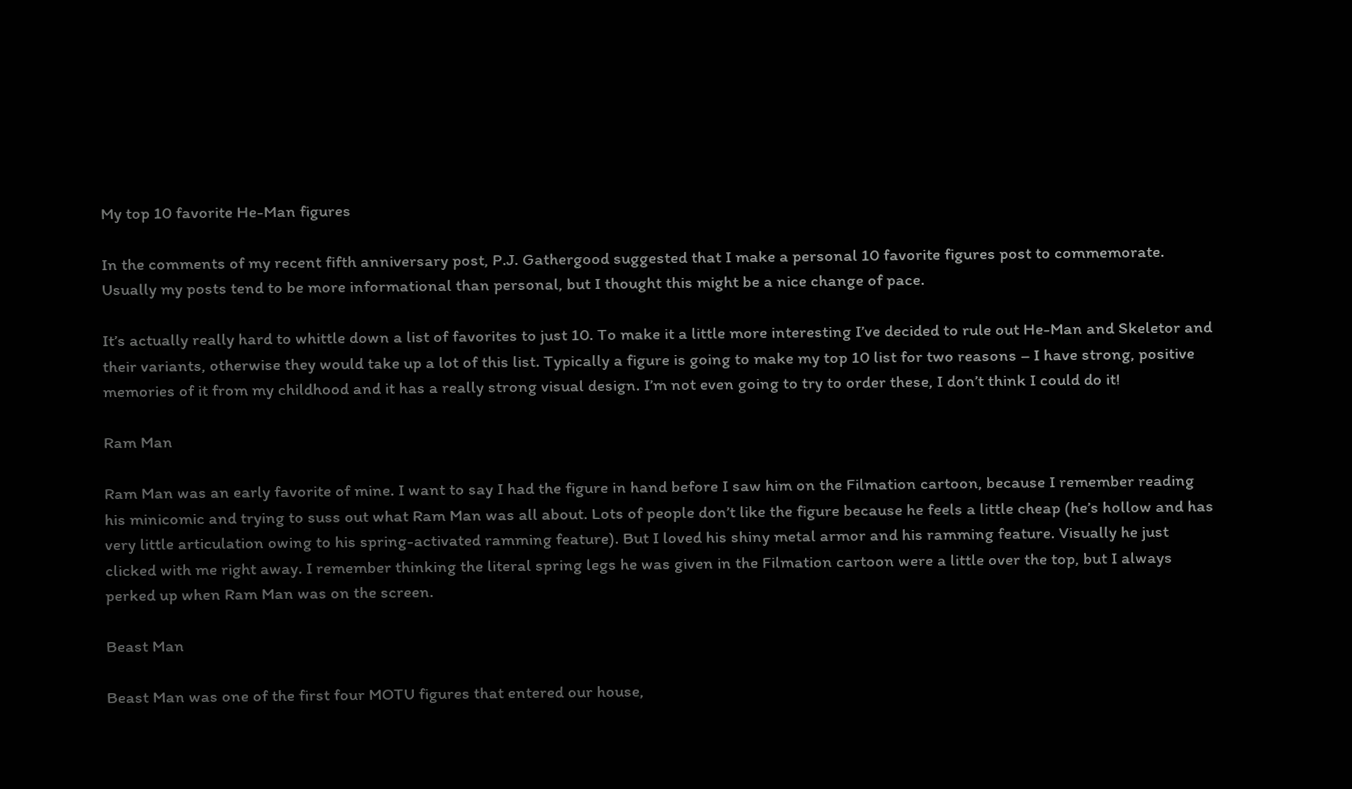My top 10 favorite He-Man figures

In the comments of my recent fifth anniversary post, P.J. Gathergood suggested that I make a personal 10 favorite figures post to commemorate. Usually my posts tend to be more informational than personal, but I thought this might be a nice change of pace.

It’s actually really hard to whittle down a list of favorites to just 10. To make it a little more interesting I’ve decided to rule out He-Man and Skeletor and their variants, otherwise they would take up a lot of this list. Typically a figure is going to make my top 10 list for two reasons – I have strong, positive memories of it from my childhood and it has a really strong visual design. I’m not even going to try to order these, I don’t think I could do it!

Ram Man

Ram Man was an early favorite of mine. I want to say I had the figure in hand before I saw him on the Filmation cartoon, because I remember reading his minicomic and trying to suss out what Ram Man was all about. Lots of people don’t like the figure because he feels a little cheap (he’s hollow and has very little articulation owing to his spring-activated ramming feature). But I loved his shiny metal armor and his ramming feature. Visually he just clicked with me right away. I remember thinking the literal spring legs he was given in the Filmation cartoon were a little over the top, but I always perked up when Ram Man was on the screen.

Beast Man

Beast Man was one of the first four MOTU figures that entered our house,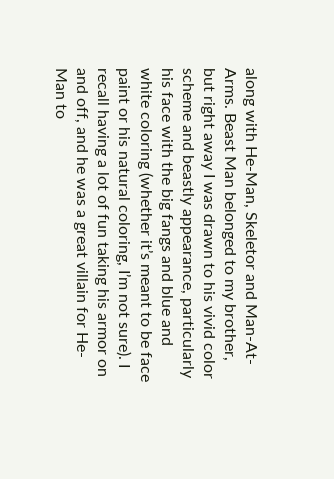along with He-Man, Skeletor and Man-At-Arms. Beast Man belonged to my brother, but right away I was drawn to his vivid color scheme and beastly appearance, particularly his face with the big fangs and blue and white coloring (whether it’s meant to be face paint or his natural coloring, I’m not sure). I recall having a lot of fun taking his armor on and off, and he was a great villain for He-Man to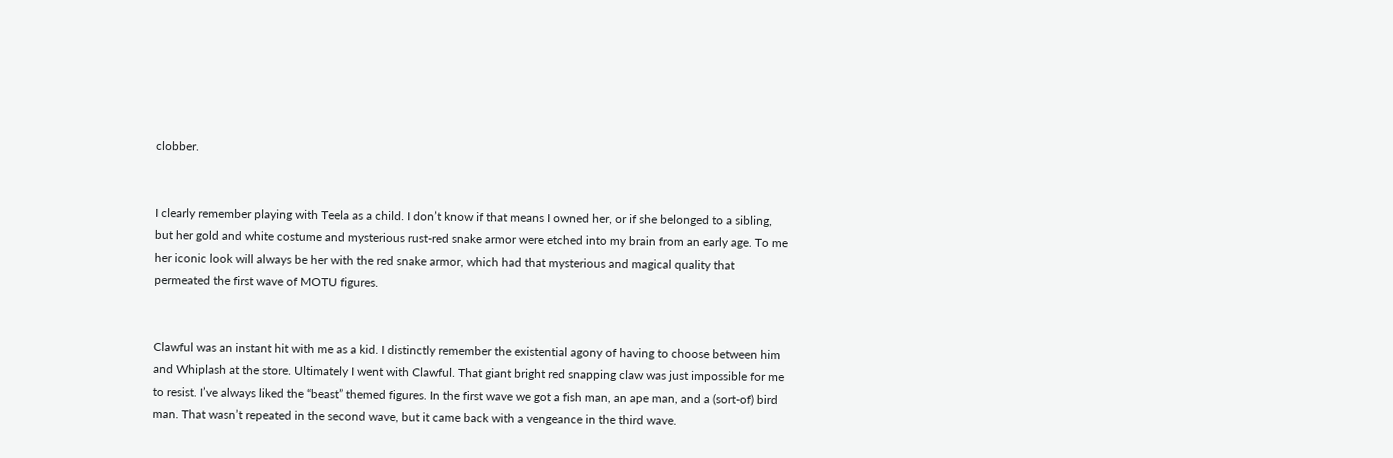clobber.


I clearly remember playing with Teela as a child. I don’t know if that means I owned her, or if she belonged to a sibling, but her gold and white costume and mysterious rust-red snake armor were etched into my brain from an early age. To me her iconic look will always be her with the red snake armor, which had that mysterious and magical quality that permeated the first wave of MOTU figures.


Clawful was an instant hit with me as a kid. I distinctly remember the existential agony of having to choose between him and Whiplash at the store. Ultimately I went with Clawful. That giant bright red snapping claw was just impossible for me to resist. I’ve always liked the “beast” themed figures. In the first wave we got a fish man, an ape man, and a (sort-of) bird man. That wasn’t repeated in the second wave, but it came back with a vengeance in the third wave.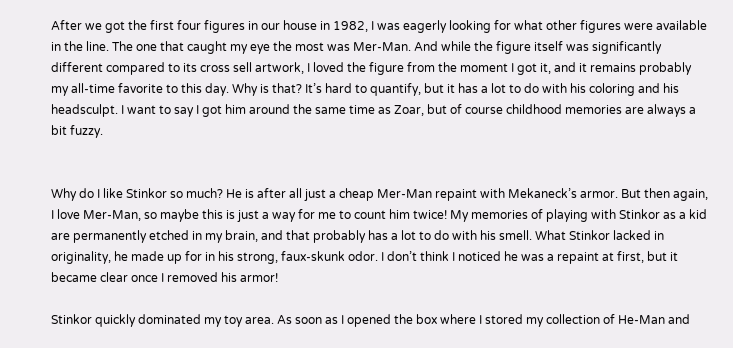After we got the first four figures in our house in 1982, I was eagerly looking for what other figures were available in the line. The one that caught my eye the most was Mer-Man. And while the figure itself was significantly different compared to its cross sell artwork, I loved the figure from the moment I got it, and it remains probably my all-time favorite to this day. Why is that? It’s hard to quantify, but it has a lot to do with his coloring and his headsculpt. I want to say I got him around the same time as Zoar, but of course childhood memories are always a bit fuzzy.


Why do I like Stinkor so much? He is after all just a cheap Mer-Man repaint with Mekaneck’s armor. But then again, I love Mer-Man, so maybe this is just a way for me to count him twice! My memories of playing with Stinkor as a kid are permanently etched in my brain, and that probably has a lot to do with his smell. What Stinkor lacked in originality, he made up for in his strong, faux-skunk odor. I don’t think I noticed he was a repaint at first, but it became clear once I removed his armor!

Stinkor quickly dominated my toy area. As soon as I opened the box where I stored my collection of He-Man and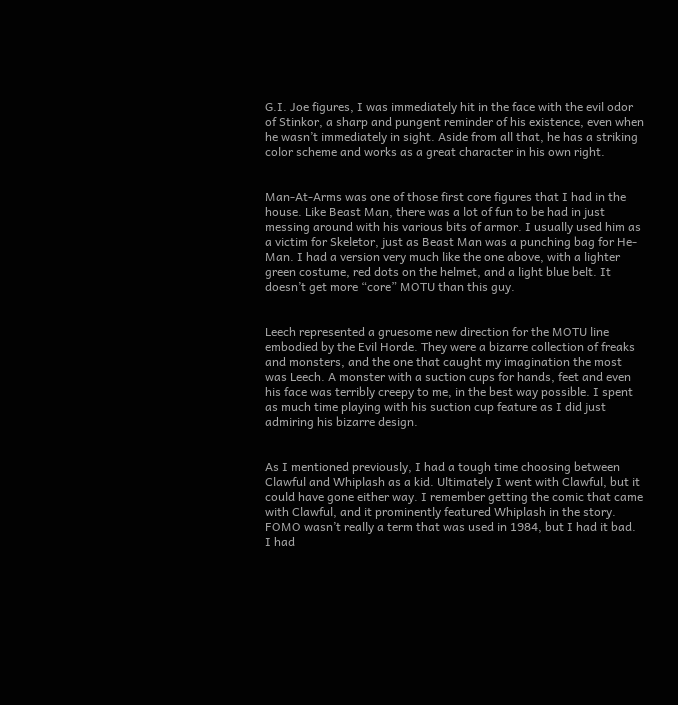G.I. Joe figures, I was immediately hit in the face with the evil odor of Stinkor, a sharp and pungent reminder of his existence, even when he wasn’t immediately in sight. Aside from all that, he has a striking color scheme and works as a great character in his own right.


Man-At-Arms was one of those first core figures that I had in the house. Like Beast Man, there was a lot of fun to be had in just messing around with his various bits of armor. I usually used him as a victim for Skeletor, just as Beast Man was a punching bag for He-Man. I had a version very much like the one above, with a lighter green costume, red dots on the helmet, and a light blue belt. It doesn’t get more “core” MOTU than this guy.


Leech represented a gruesome new direction for the MOTU line embodied by the Evil Horde. They were a bizarre collection of freaks and monsters, and the one that caught my imagination the most was Leech. A monster with a suction cups for hands, feet and even his face was terribly creepy to me, in the best way possible. I spent as much time playing with his suction cup feature as I did just admiring his bizarre design.


As I mentioned previously, I had a tough time choosing between Clawful and Whiplash as a kid. Ultimately I went with Clawful, but it could have gone either way. I remember getting the comic that came with Clawful, and it prominently featured Whiplash in the story. FOMO wasn’t really a term that was used in 1984, but I had it bad. I had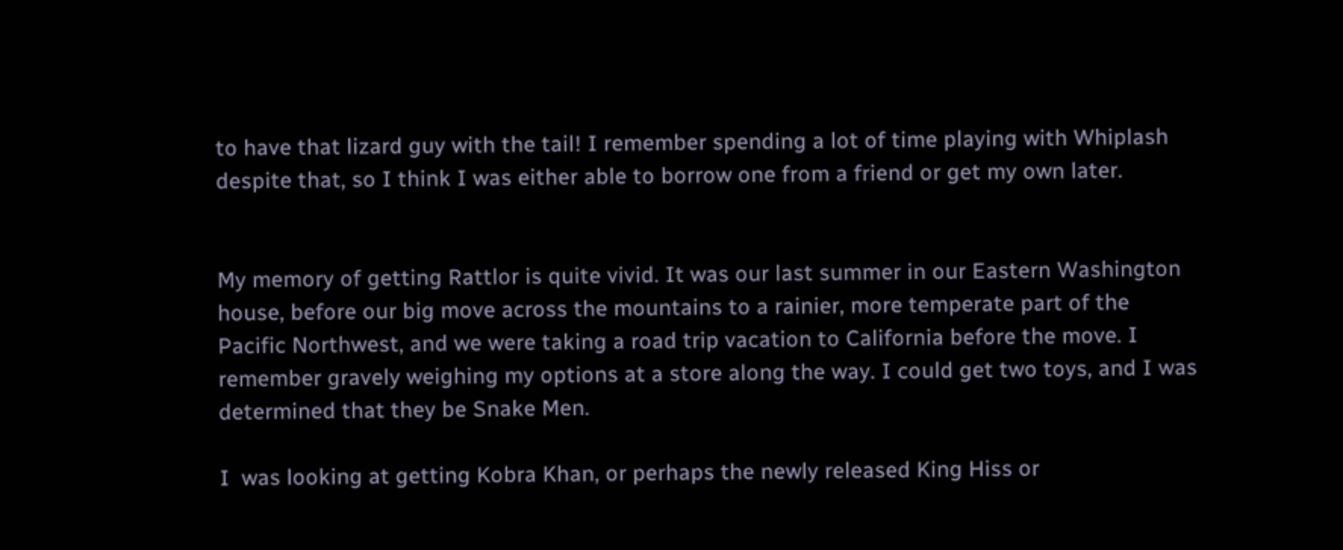to have that lizard guy with the tail! I remember spending a lot of time playing with Whiplash despite that, so I think I was either able to borrow one from a friend or get my own later.


My memory of getting Rattlor is quite vivid. It was our last summer in our Eastern Washington house, before our big move across the mountains to a rainier, more temperate part of the Pacific Northwest, and we were taking a road trip vacation to California before the move. I remember gravely weighing my options at a store along the way. I could get two toys, and I was determined that they be Snake Men.

I  was looking at getting Kobra Khan, or perhaps the newly released King Hiss or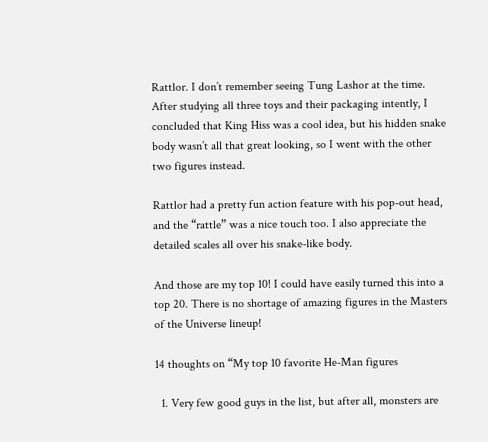Rattlor. I don’t remember seeing Tung Lashor at the time. After studying all three toys and their packaging intently, I concluded that King Hiss was a cool idea, but his hidden snake body wasn’t all that great looking, so I went with the other two figures instead.

Rattlor had a pretty fun action feature with his pop-out head, and the “rattle” was a nice touch too. I also appreciate the detailed scales all over his snake-like body.

And those are my top 10! I could have easily turned this into a top 20. There is no shortage of amazing figures in the Masters of the Universe lineup!

14 thoughts on “My top 10 favorite He-Man figures

  1. Very few good guys in the list, but after all, monsters are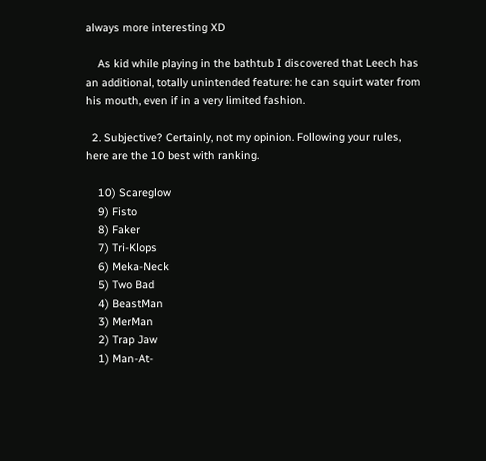always more interesting XD

    As kid while playing in the bathtub I discovered that Leech has an additional, totally unintended feature: he can squirt water from his mouth, even if in a very limited fashion.

  2. Subjective? Certainly, not my opinion. Following your rules, here are the 10 best with ranking.

    10) Scareglow
    9) Fisto
    8) Faker
    7) Tri-Klops
    6) Meka-Neck
    5) Two Bad
    4) BeastMan
    3) MerMan
    2) Trap Jaw
    1) Man-At-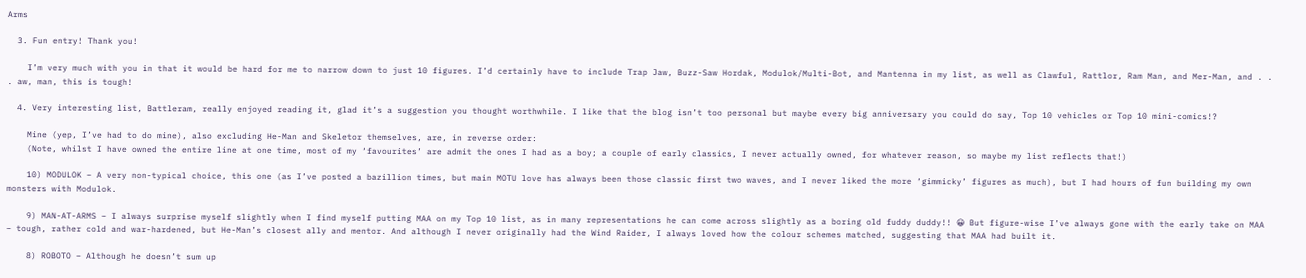Arms

  3. Fun entry! Thank you!

    I’m very much with you in that it would be hard for me to narrow down to just 10 figures. I’d certainly have to include Trap Jaw, Buzz-Saw Hordak, Modulok/Multi-Bot, and Mantenna in my list, as well as Clawful, Rattlor, Ram Man, and Mer-Man, and . . . aw, man, this is tough!

  4. Very interesting list, Battleram, really enjoyed reading it, glad it’s a suggestion you thought worthwhile. I like that the blog isn’t too personal but maybe every big anniversary you could do say, Top 10 vehicles or Top 10 mini-comics!?

    Mine (yep, I’ve had to do mine), also excluding He-Man and Skeletor themselves, are, in reverse order:
    (Note, whilst I have owned the entire line at one time, most of my ‘favourites’ are admit the ones I had as a boy; a couple of early classics, I never actually owned, for whatever reason, so maybe my list reflects that!)

    10) MODULOK – A very non-typical choice, this one (as I’ve posted a bazillion times, but main MOTU love has always been those classic first two waves, and I never liked the more ‘gimmicky’ figures as much), but I had hours of fun building my own monsters with Modulok.

    9) MAN-AT-ARMS – I always surprise myself slightly when I find myself putting MAA on my Top 10 list, as in many representations he can come across slightly as a boring old fuddy duddy!! 😀 But figure-wise I’ve always gone with the early take on MAA – tough, rather cold and war-hardened, but He-Man’s closest ally and mentor. And although I never originally had the Wind Raider, I always loved how the colour schemes matched, suggesting that MAA had built it.

    8) ROBOTO – Although he doesn’t sum up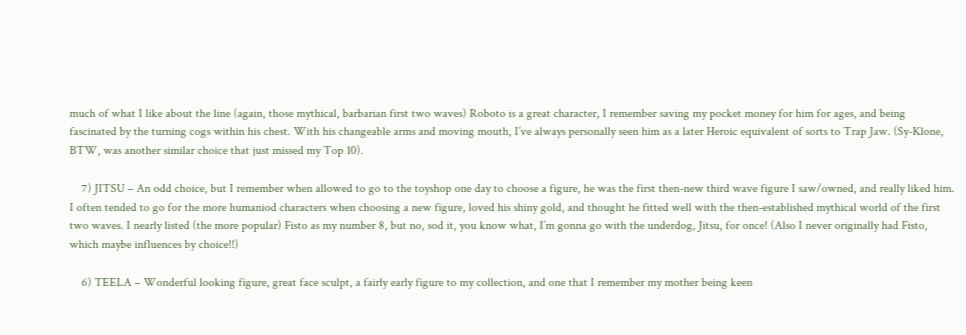much of what I like about the line (again, those mythical, barbarian first two waves) Roboto is a great character, I remember saving my pocket money for him for ages, and being fascinated by the turning cogs within his chest. With his changeable arms and moving mouth, I’ve always personally seen him as a later Heroic equivalent of sorts to Trap Jaw. (Sy-Klone, BTW, was another similar choice that just missed my Top 10).

    7) JITSU – An odd choice, but I remember when allowed to go to the toyshop one day to choose a figure, he was the first then-new third wave figure I saw/owned, and really liked him. I often tended to go for the more humaniod characters when choosing a new figure, loved his shiny gold, and thought he fitted well with the then-established mythical world of the first two waves. I nearly listed (the more popular) Fisto as my number 8, but no, sod it, you know what, I’m gonna go with the underdog, Jitsu, for once! (Also I never originally had Fisto, which maybe influences by choice!!)

    6) TEELA – Wonderful looking figure, great face sculpt, a fairly early figure to my collection, and one that I remember my mother being keen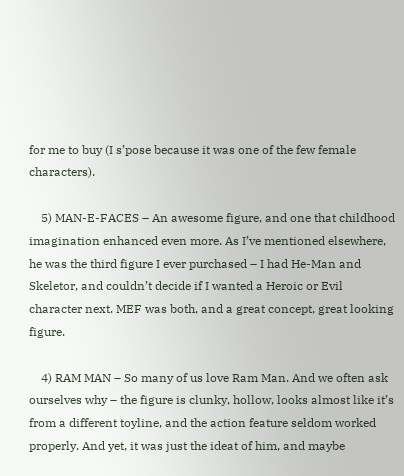for me to buy (I s’pose because it was one of the few female characters).

    5) MAN-E-FACES – An awesome figure, and one that childhood imagination enhanced even more. As I’ve mentioned elsewhere, he was the third figure I ever purchased – I had He-Man and Skeletor, and couldn’t decide if I wanted a Heroic or Evil character next. MEF was both, and a great concept, great looking figure.

    4) RAM MAN – So many of us love Ram Man. And we often ask ourselves why – the figure is clunky, hollow, looks almost like it’s from a different toyline, and the action feature seldom worked properly. And yet, it was just the ideat of him, and maybe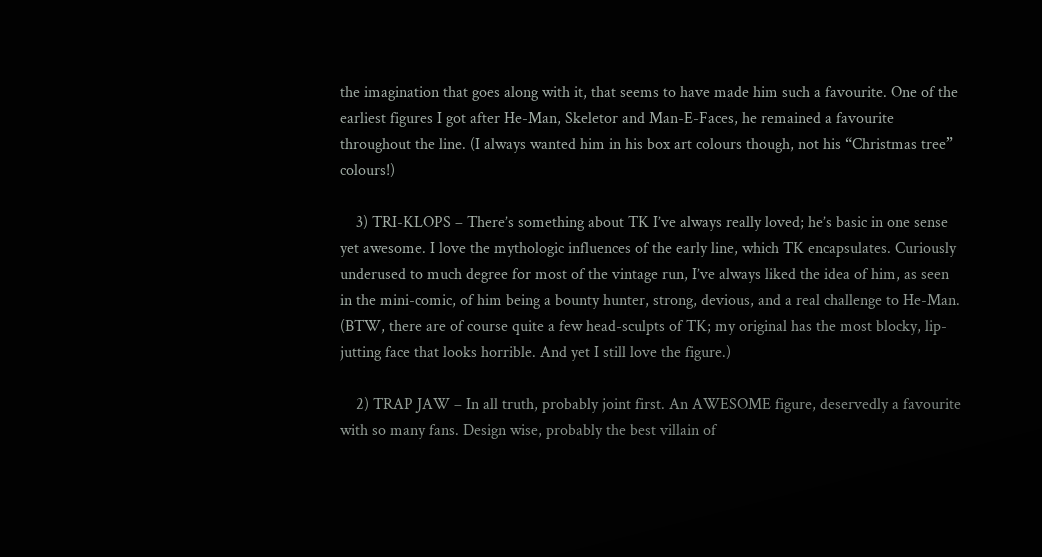the imagination that goes along with it, that seems to have made him such a favourite. One of the earliest figures I got after He-Man, Skeletor and Man-E-Faces, he remained a favourite throughout the line. (I always wanted him in his box art colours though, not his “Christmas tree” colours!)

    3) TRI-KLOPS – There’s something about TK I’ve always really loved; he’s basic in one sense yet awesome. I love the mythologic influences of the early line, which TK encapsulates. Curiously underused to much degree for most of the vintage run, I’ve always liked the idea of him, as seen in the mini-comic, of him being a bounty hunter, strong, devious, and a real challenge to He-Man. (BTW, there are of course quite a few head-sculpts of TK; my original has the most blocky, lip-jutting face that looks horrible. And yet I still love the figure.)

    2) TRAP JAW – In all truth, probably joint first. An AWESOME figure, deservedly a favourite with so many fans. Design wise, probably the best villain of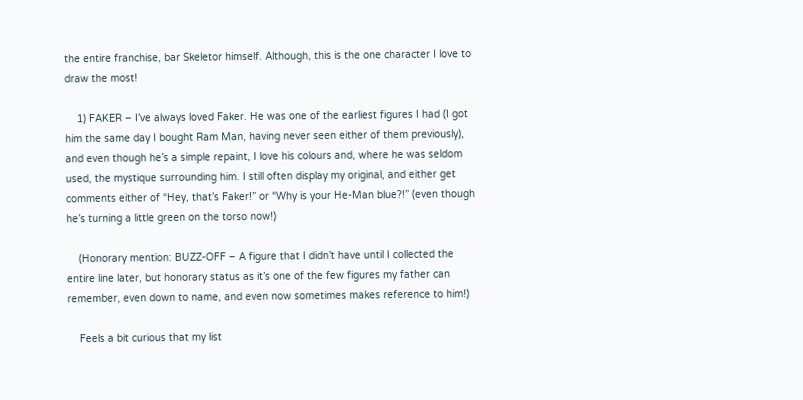the entire franchise, bar Skeletor himself. Although, this is the one character I love to draw the most!

    1) FAKER – I’ve always loved Faker. He was one of the earliest figures I had (I got him the same day I bought Ram Man, having never seen either of them previously), and even though he’s a simple repaint, I love his colours and, where he was seldom used, the mystique surrounding him. I still often display my original, and either get comments either of “Hey, that’s Faker!” or “Why is your He-Man blue?!” (even though he’s turning a little green on the torso now!)

    (Honorary mention: BUZZ-OFF – A figure that I didn’t have until I collected the entire line later, but honorary status as it’s one of the few figures my father can remember, even down to name, and even now sometimes makes reference to him!)

    Feels a bit curious that my list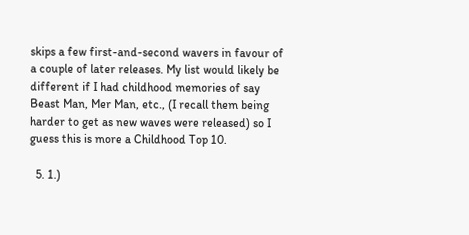skips a few first-and-second wavers in favour of a couple of later releases. My list would likely be different if I had childhood memories of say Beast Man, Mer Man, etc., (I recall them being harder to get as new waves were released) so I guess this is more a Childhood Top 10.

  5. 1.)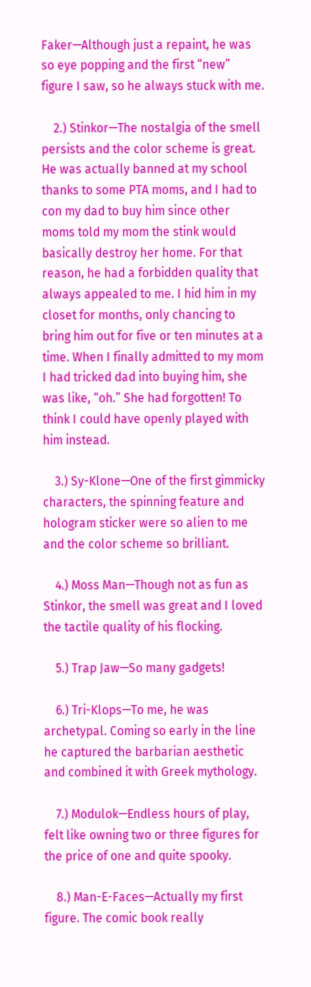Faker—Although just a repaint, he was so eye popping and the first “new” figure I saw, so he always stuck with me.

    2.) Stinkor—The nostalgia of the smell persists and the color scheme is great. He was actually banned at my school thanks to some PTA moms, and I had to con my dad to buy him since other moms told my mom the stink would basically destroy her home. For that reason, he had a forbidden quality that always appealed to me. I hid him in my closet for months, only chancing to bring him out for five or ten minutes at a time. When I finally admitted to my mom I had tricked dad into buying him, she was like, “oh.” She had forgotten! To think I could have openly played with him instead.

    3.) Sy-Klone—One of the first gimmicky characters, the spinning feature and hologram sticker were so alien to me and the color scheme so brilliant.

    4.) Moss Man—Though not as fun as Stinkor, the smell was great and I loved the tactile quality of his flocking.

    5.) Trap Jaw—So many gadgets!

    6.) Tri-Klops—To me, he was archetypal. Coming so early in the line he captured the barbarian aesthetic and combined it with Greek mythology.

    7.) Modulok—Endless hours of play, felt like owning two or three figures for the price of one and quite spooky.

    8.) Man-E-Faces—Actually my first figure. The comic book really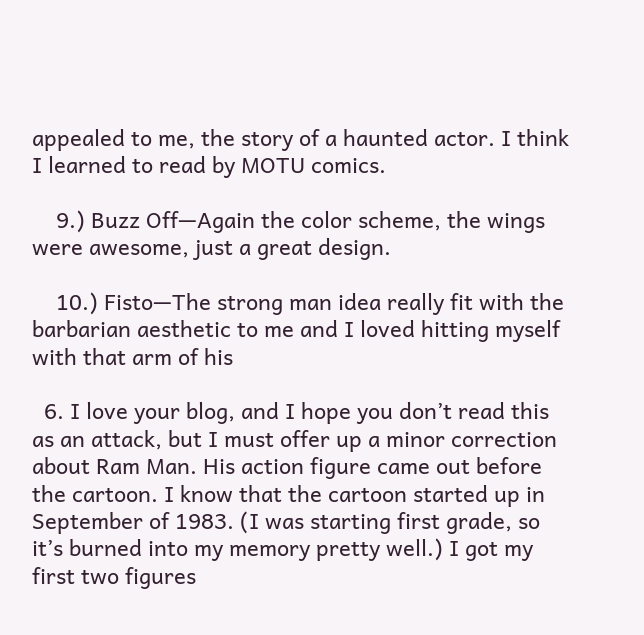appealed to me, the story of a haunted actor. I think I learned to read by MOTU comics.

    9.) Buzz Off—Again the color scheme, the wings were awesome, just a great design.

    10.) Fisto—The strong man idea really fit with the barbarian aesthetic to me and I loved hitting myself with that arm of his

  6. I love your blog, and I hope you don’t read this as an attack, but I must offer up a minor correction about Ram Man. His action figure came out before the cartoon. I know that the cartoon started up in September of 1983. (I was starting first grade, so it’s burned into my memory pretty well.) I got my first two figures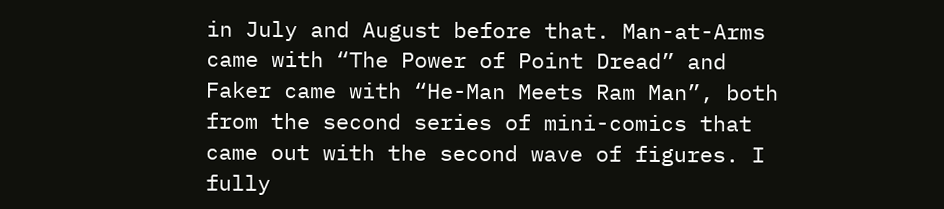in July and August before that. Man-at-Arms came with “The Power of Point Dread” and Faker came with “He-Man Meets Ram Man”, both from the second series of mini-comics that came out with the second wave of figures. I fully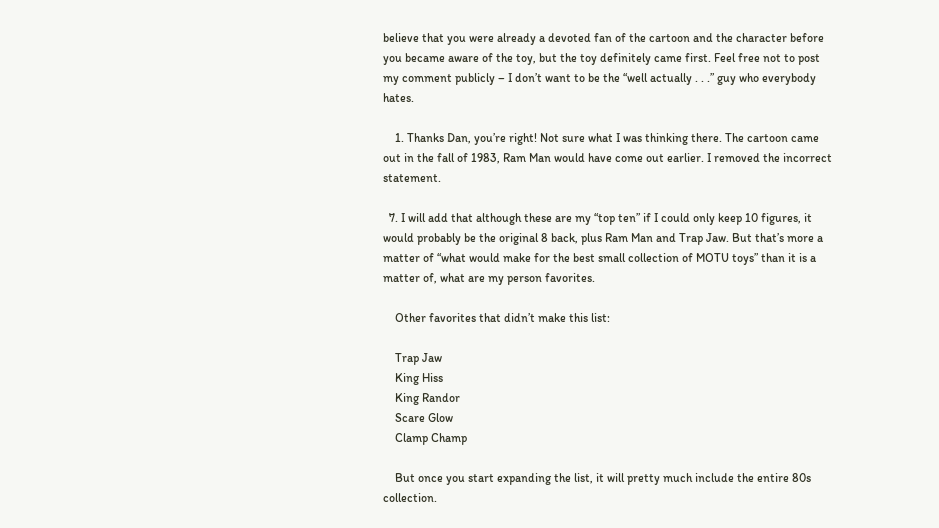believe that you were already a devoted fan of the cartoon and the character before you became aware of the toy, but the toy definitely came first. Feel free not to post my comment publicly – I don’t want to be the “well actually . . .” guy who everybody hates.

    1. Thanks Dan, you’re right! Not sure what I was thinking there. The cartoon came out in the fall of 1983, Ram Man would have come out earlier. I removed the incorrect statement.

  7. I will add that although these are my “top ten” if I could only keep 10 figures, it would probably be the original 8 back, plus Ram Man and Trap Jaw. But that’s more a matter of “what would make for the best small collection of MOTU toys” than it is a matter of, what are my person favorites.

    Other favorites that didn’t make this list:

    Trap Jaw
    King Hiss
    King Randor
    Scare Glow
    Clamp Champ

    But once you start expanding the list, it will pretty much include the entire 80s collection.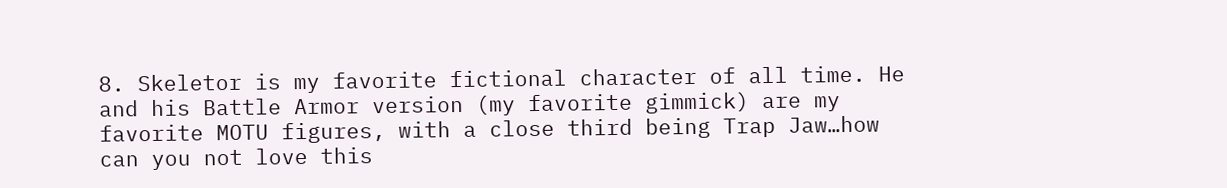8. Skeletor is my favorite fictional character of all time. He and his Battle Armor version (my favorite gimmick) are my favorite MOTU figures, with a close third being Trap Jaw…how can you not love this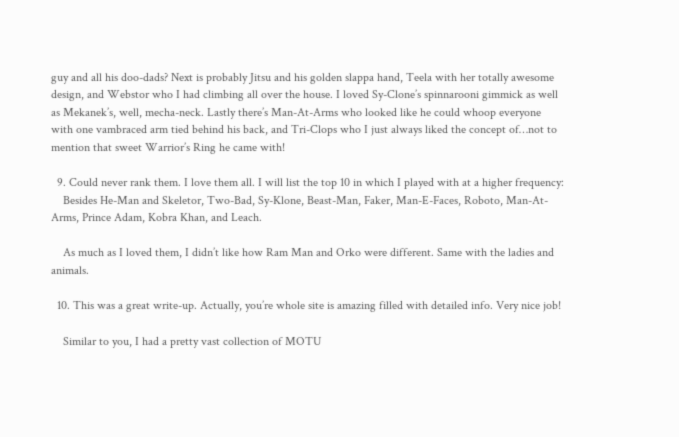guy and all his doo-dads? Next is probably Jitsu and his golden slappa hand, Teela with her totally awesome design, and Webstor who I had climbing all over the house. I loved Sy-Clone’s spinnarooni gimmick as well as Mekanek’s, well, mecha-neck. Lastly there’s Man-At-Arms who looked like he could whoop everyone with one vambraced arm tied behind his back, and Tri-Clops who I just always liked the concept of…not to mention that sweet Warrior’s Ring he came with!

  9. Could never rank them. I love them all. I will list the top 10 in which I played with at a higher frequency:
    Besides He-Man and Skeletor, Two-Bad, Sy-Klone, Beast-Man, Faker, Man-E-Faces, Roboto, Man-At-Arms, Prince Adam, Kobra Khan, and Leach.

    As much as I loved them, I didn’t like how Ram Man and Orko were different. Same with the ladies and animals.

  10. This was a great write-up. Actually, you’re whole site is amazing filled with detailed info. Very nice job!

    Similar to you, I had a pretty vast collection of MOTU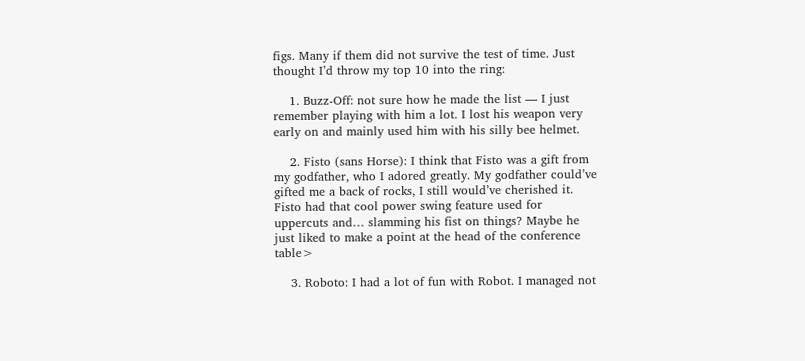figs. Many if them did not survive the test of time. Just thought I’d throw my top 10 into the ring:

    1. Buzz-Off: not sure how he made the list — I just remember playing with him a lot. I lost his weapon very early on and mainly used him with his silly bee helmet.

    2. Fisto (sans Horse): I think that Fisto was a gift from my godfather, who I adored greatly. My godfather could’ve gifted me a back of rocks, I still would’ve cherished it. Fisto had that cool power swing feature used for uppercuts and… slamming his fist on things? Maybe he just liked to make a point at the head of the conference table>

    3. Roboto: I had a lot of fun with Robot. I managed not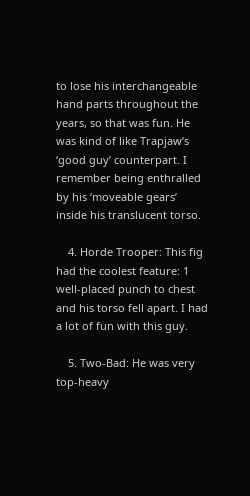to lose his interchangeable hand parts throughout the years, so that was fun. He was kind of like Trapjaw’s ‘good guy’ counterpart. I remember being enthralled by his ‘moveable gears’ inside his translucent torso.

    4. Horde Trooper: This fig had the coolest feature: 1 well-placed punch to chest and his torso fell apart. I had a lot of fun with this guy.

    5. Two-Bad: He was very top-heavy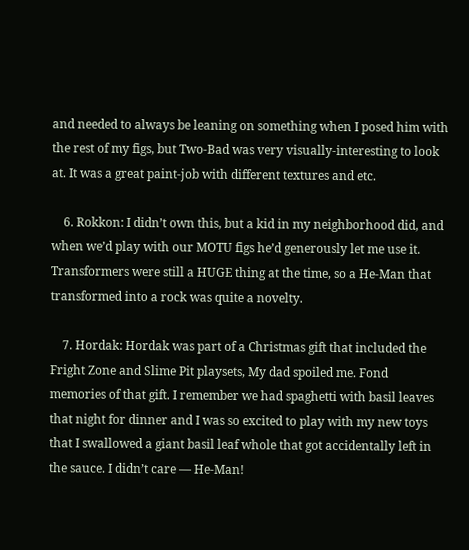and needed to always be leaning on something when I posed him with the rest of my figs, but Two-Bad was very visually-interesting to look at. It was a great paint-job with different textures and etc.

    6. Rokkon: I didn’t own this, but a kid in my neighborhood did, and when we’d play with our MOTU figs he’d generously let me use it. Transformers were still a HUGE thing at the time, so a He-Man that transformed into a rock was quite a novelty.

    7. Hordak: Hordak was part of a Christmas gift that included the Fright Zone and Slime Pit playsets, My dad spoiled me. Fond memories of that gift. I remember we had spaghetti with basil leaves that night for dinner and I was so excited to play with my new toys that I swallowed a giant basil leaf whole that got accidentally left in the sauce. I didn’t care — He-Man!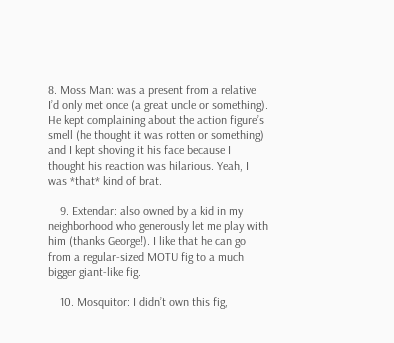8. Moss Man: was a present from a relative I’d only met once (a great uncle or something). He kept complaining about the action figure’s smell (he thought it was rotten or something) and I kept shoving it his face because I thought his reaction was hilarious. Yeah, I was *that* kind of brat.

    9. Extendar: also owned by a kid in my neighborhood who generously let me play with him (thanks George!). I like that he can go from a regular-sized MOTU fig to a much bigger giant-like fig.

    10. Mosquitor: I didn’t own this fig,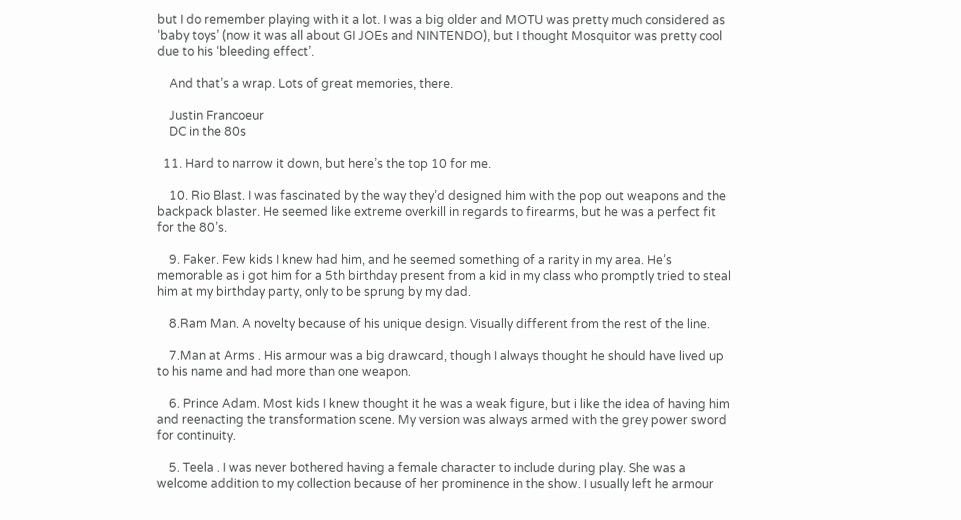but I do remember playing with it a lot. I was a big older and MOTU was pretty much considered as ‘baby toys’ (now it was all about GI JOEs and NINTENDO), but I thought Mosquitor was pretty cool due to his ‘bleeding effect’.

    And that’s a wrap. Lots of great memories, there.

    Justin Francoeur
    DC in the 80s

  11. Hard to narrow it down, but here’s the top 10 for me.

    10. Rio Blast. I was fascinated by the way they’d designed him with the pop out weapons and the backpack blaster. He seemed like extreme overkill in regards to firearms, but he was a perfect fit for the 80’s.

    9. Faker. Few kids I knew had him, and he seemed something of a rarity in my area. He’s memorable as i got him for a 5th birthday present from a kid in my class who promptly tried to steal him at my birthday party, only to be sprung by my dad.

    8.Ram Man. A novelty because of his unique design. Visually different from the rest of the line.

    7.Man at Arms . His armour was a big drawcard, though I always thought he should have lived up to his name and had more than one weapon.

    6. Prince Adam. Most kids I knew thought it he was a weak figure, but i like the idea of having him and reenacting the transformation scene. My version was always armed with the grey power sword for continuity.

    5. Teela . I was never bothered having a female character to include during play. She was a welcome addition to my collection because of her prominence in the show. I usually left he armour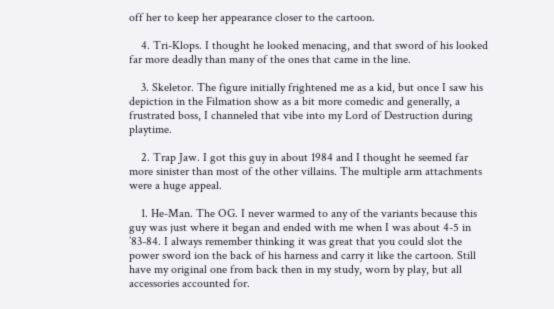off her to keep her appearance closer to the cartoon.

    4. Tri-Klops. I thought he looked menacing, and that sword of his looked far more deadly than many of the ones that came in the line.

    3. Skeletor. The figure initially frightened me as a kid, but once I saw his depiction in the Filmation show as a bit more comedic and generally, a frustrated boss, I channeled that vibe into my Lord of Destruction during playtime.

    2. Trap Jaw. I got this guy in about 1984 and I thought he seemed far more sinister than most of the other villains. The multiple arm attachments were a huge appeal.

    1. He-Man. The OG. I never warmed to any of the variants because this guy was just where it began and ended with me when I was about 4-5 in ’83-84. I always remember thinking it was great that you could slot the power sword ion the back of his harness and carry it like the cartoon. Still have my original one from back then in my study, worn by play, but all accessories accounted for.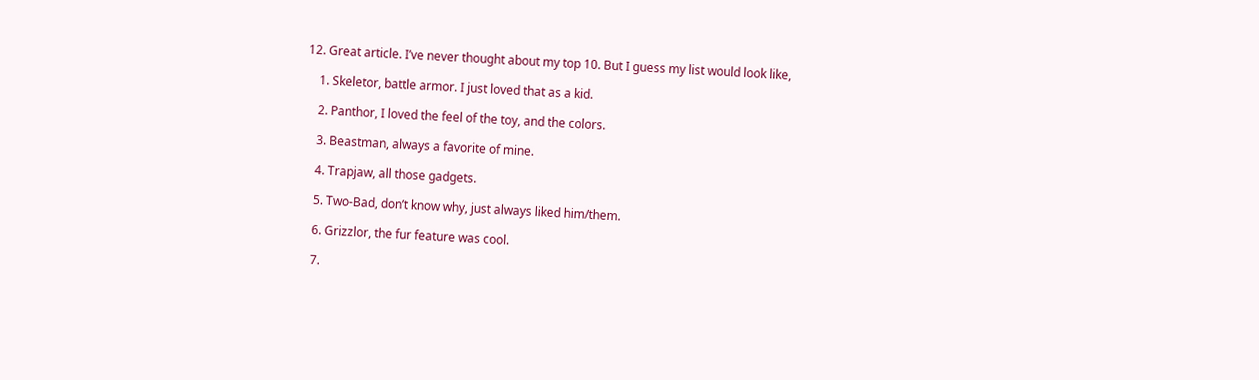12. Great article. I’ve never thought about my top 10. But I guess my list would look like,

    1. Skeletor, battle armor. I just loved that as a kid.

    2. Panthor, I loved the feel of the toy, and the colors.

    3. Beastman, always a favorite of mine.

    4. Trapjaw, all those gadgets.

    5. Two-Bad, don’t know why, just always liked him/them.

    6. Grizzlor, the fur feature was cool.

    7.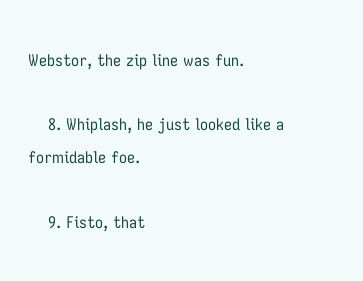Webstor, the zip line was fun.

    8. Whiplash, he just looked like a formidable foe.

    9. Fisto, that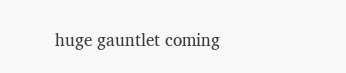huge gauntlet coming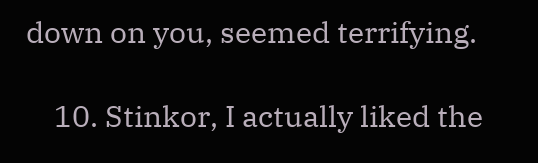down on you, seemed terrifying.

    10. Stinkor, I actually liked the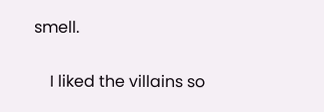smell.

    I liked the villains so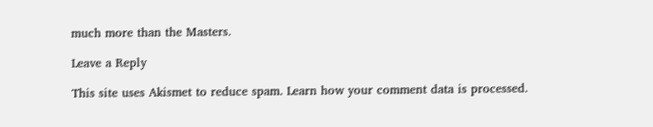much more than the Masters.

Leave a Reply

This site uses Akismet to reduce spam. Learn how your comment data is processed.